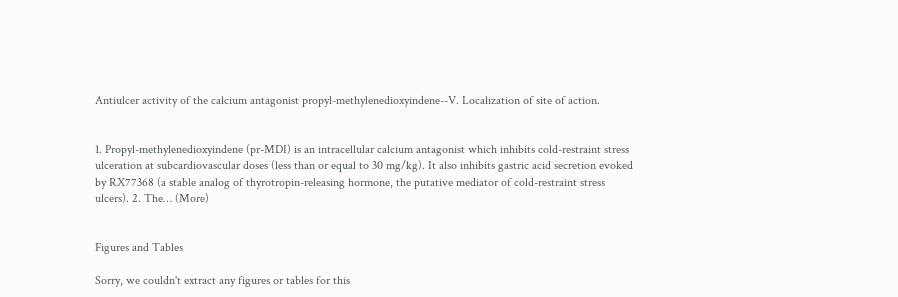Antiulcer activity of the calcium antagonist propyl-methylenedioxyindene--V. Localization of site of action.


1. Propyl-methylenedioxyindene (pr-MDI) is an intracellular calcium antagonist which inhibits cold-restraint stress ulceration at subcardiovascular doses (less than or equal to 30 mg/kg). It also inhibits gastric acid secretion evoked by RX77368 (a stable analog of thyrotropin-releasing hormone, the putative mediator of cold-restraint stress ulcers). 2. The… (More)


Figures and Tables

Sorry, we couldn't extract any figures or tables for this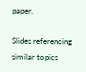paper.

Slides referencing similar topics